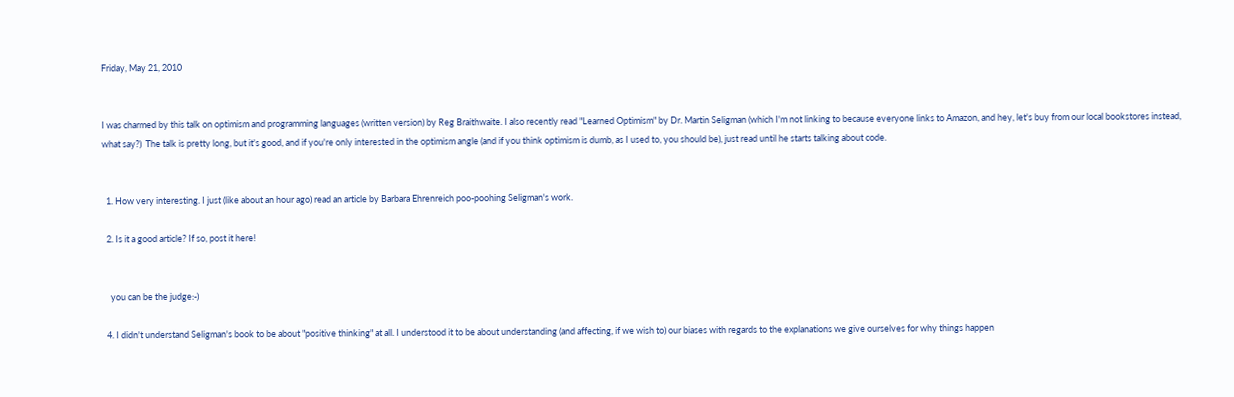Friday, May 21, 2010


I was charmed by this talk on optimism and programming languages (written version) by Reg Braithwaite. I also recently read "Learned Optimism" by Dr. Martin Seligman (which I'm not linking to because everyone links to Amazon, and hey, let's buy from our local bookstores instead, what say?)  The talk is pretty long, but it's good, and if you're only interested in the optimism angle (and if you think optimism is dumb, as I used to, you should be), just read until he starts talking about code.


  1. How very interesting. I just (like about an hour ago) read an article by Barbara Ehrenreich poo-poohing Seligman's work.

  2. Is it a good article? If so, post it here!


    you can be the judge:-)

  4. I didn't understand Seligman's book to be about "positive thinking" at all. I understood it to be about understanding (and affecting, if we wish to) our biases with regards to the explanations we give ourselves for why things happen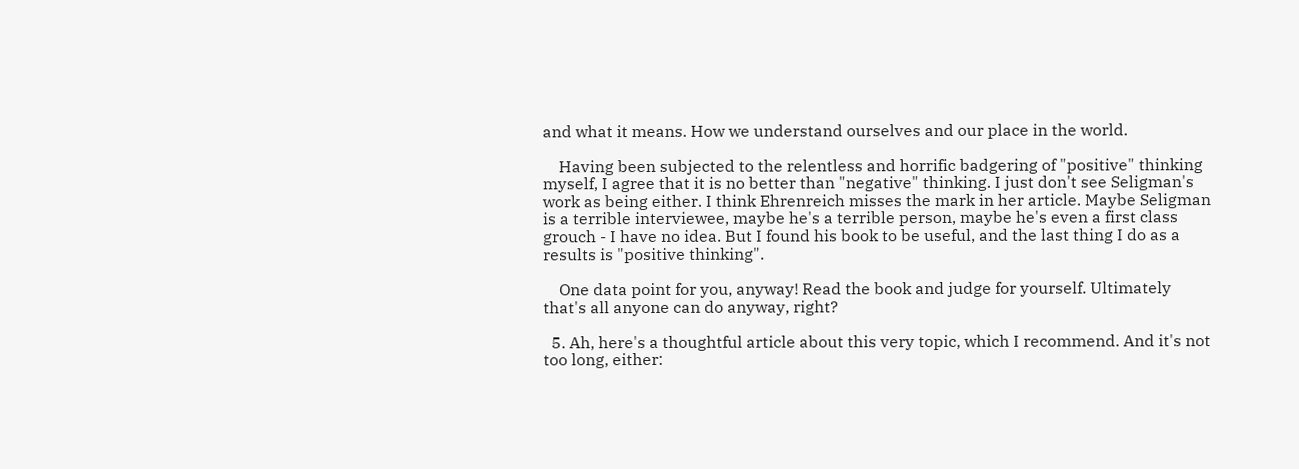and what it means. How we understand ourselves and our place in the world.

    Having been subjected to the relentless and horrific badgering of "positive" thinking myself, I agree that it is no better than "negative" thinking. I just don't see Seligman's work as being either. I think Ehrenreich misses the mark in her article. Maybe Seligman is a terrible interviewee, maybe he's a terrible person, maybe he's even a first class grouch - I have no idea. But I found his book to be useful, and the last thing I do as a results is "positive thinking".

    One data point for you, anyway! Read the book and judge for yourself. Ultimately that's all anyone can do anyway, right?

  5. Ah, here's a thoughtful article about this very topic, which I recommend. And it's not too long, either: